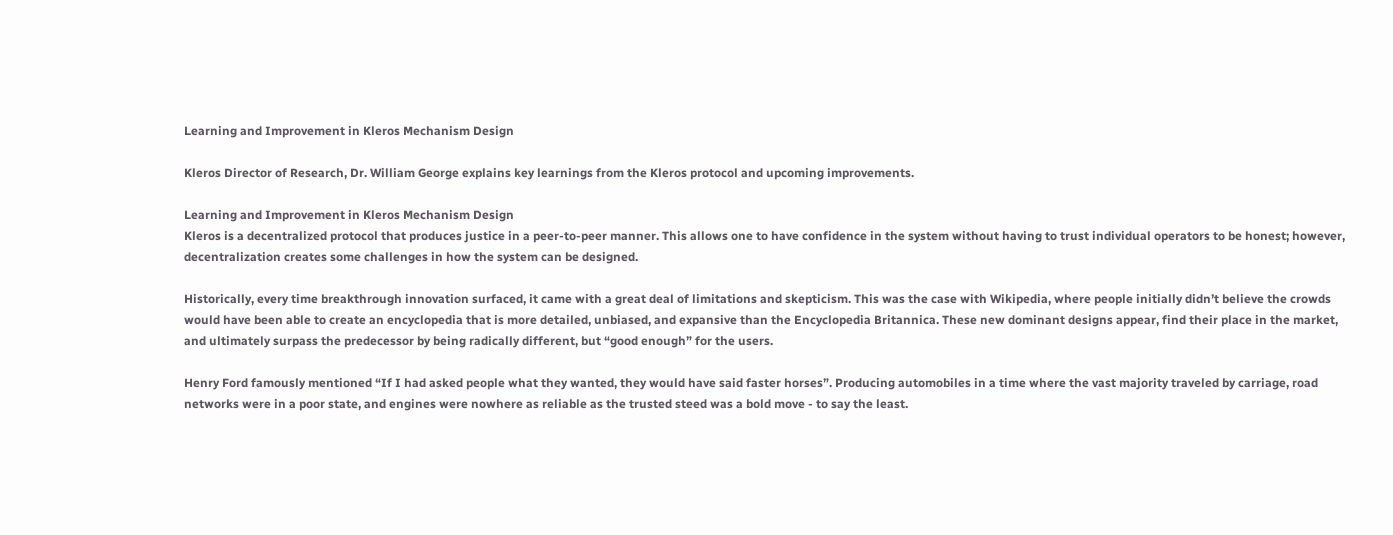Learning and Improvement in Kleros Mechanism Design

Kleros Director of Research, Dr. William George explains key learnings from the Kleros protocol and upcoming improvements.

Learning and Improvement in Kleros Mechanism Design
Kleros is a decentralized protocol that produces justice in a peer-to-peer manner. This allows one to have confidence in the system without having to trust individual operators to be honest; however, decentralization creates some challenges in how the system can be designed.

Historically, every time breakthrough innovation surfaced, it came with a great deal of limitations and skepticism. This was the case with Wikipedia, where people initially didn’t believe the crowds would have been able to create an encyclopedia that is more detailed, unbiased, and expansive than the Encyclopedia Britannica. These new dominant designs appear, find their place in the market, and ultimately surpass the predecessor by being radically different, but “good enough” for the users.

Henry Ford famously mentioned “If I had asked people what they wanted, they would have said faster horses”. Producing automobiles in a time where the vast majority traveled by carriage, road networks were in a poor state, and engines were nowhere as reliable as the trusted steed was a bold move - to say the least.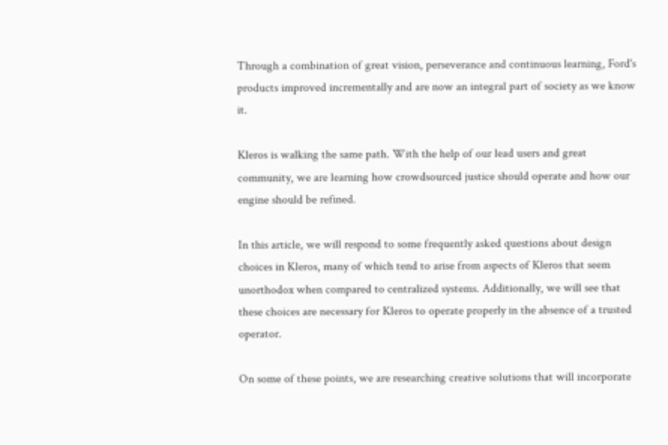Through a combination of great vision, perseverance and continuous learning, Ford's products improved incrementally and are now an integral part of society as we know it.

Kleros is walking the same path. With the help of our lead users and great community, we are learning how crowdsourced justice should operate and how our engine should be refined.

In this article, we will respond to some frequently asked questions about design choices in Kleros, many of which tend to arise from aspects of Kleros that seem unorthodox when compared to centralized systems. Additionally, we will see that these choices are necessary for Kleros to operate properly in the absence of a trusted operator.

On some of these points, we are researching creative solutions that will incorporate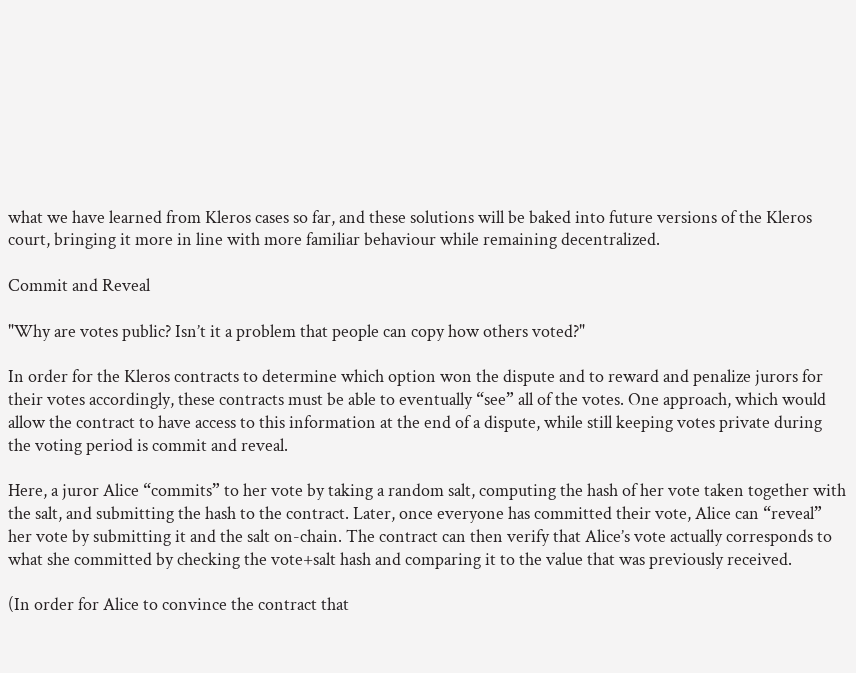what we have learned from Kleros cases so far, and these solutions will be baked into future versions of the Kleros court, bringing it more in line with more familiar behaviour while remaining decentralized.

Commit and Reveal

"Why are votes public? Isn’t it a problem that people can copy how others voted?"

In order for the Kleros contracts to determine which option won the dispute and to reward and penalize jurors for their votes accordingly, these contracts must be able to eventually “see” all of the votes. One approach, which would allow the contract to have access to this information at the end of a dispute, while still keeping votes private during the voting period is commit and reveal.

Here, a juror Alice “commits” to her vote by taking a random salt, computing the hash of her vote taken together with the salt, and submitting the hash to the contract. Later, once everyone has committed their vote, Alice can “reveal” her vote by submitting it and the salt on-chain. The contract can then verify that Alice’s vote actually corresponds to what she committed by checking the vote+salt hash and comparing it to the value that was previously received.

(In order for Alice to convince the contract that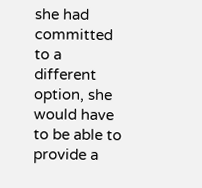she had committed to a different option, she would have to be able to provide a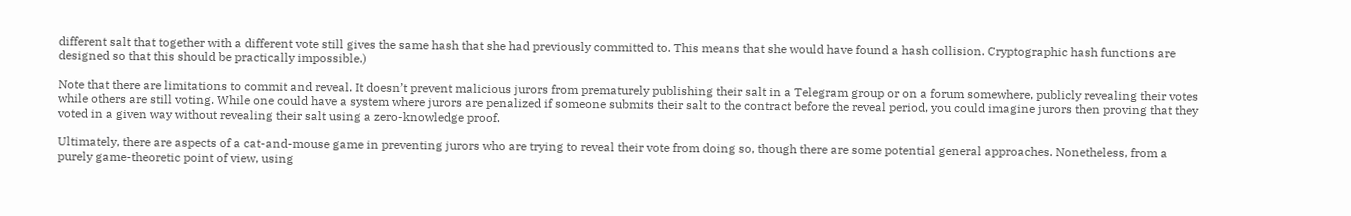different salt that together with a different vote still gives the same hash that she had previously committed to. This means that she would have found a hash collision. Cryptographic hash functions are designed so that this should be practically impossible.)

Note that there are limitations to commit and reveal. It doesn’t prevent malicious jurors from prematurely publishing their salt in a Telegram group or on a forum somewhere, publicly revealing their votes while others are still voting. While one could have a system where jurors are penalized if someone submits their salt to the contract before the reveal period, you could imagine jurors then proving that they voted in a given way without revealing their salt using a zero-knowledge proof.

Ultimately, there are aspects of a cat-and-mouse game in preventing jurors who are trying to reveal their vote from doing so, though there are some potential general approaches. Nonetheless, from a purely game-theoretic point of view, using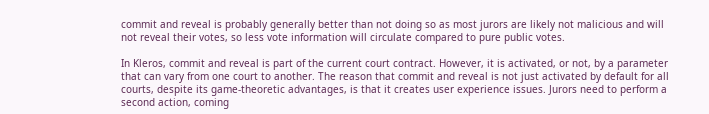commit and reveal is probably generally better than not doing so as most jurors are likely not malicious and will not reveal their votes, so less vote information will circulate compared to pure public votes.

In Kleros, commit and reveal is part of the current court contract. However, it is activated, or not, by a parameter that can vary from one court to another. The reason that commit and reveal is not just activated by default for all courts, despite its game-theoretic advantages, is that it creates user experience issues. Jurors need to perform a second action, coming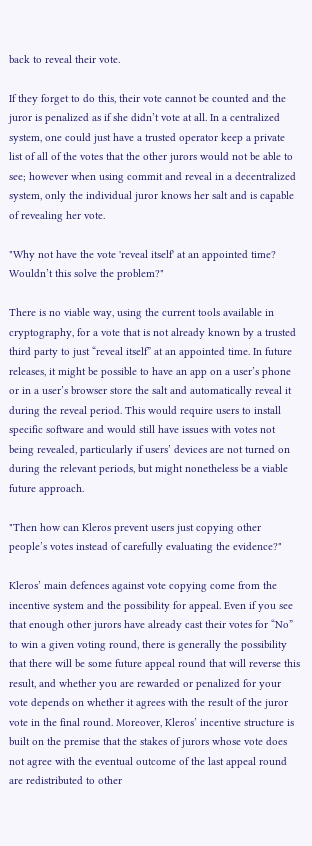back to reveal their vote.

If they forget to do this, their vote cannot be counted and the juror is penalized as if she didn’t vote at all. In a centralized system, one could just have a trusted operator keep a private list of all of the votes that the other jurors would not be able to see; however when using commit and reveal in a decentralized system, only the individual juror knows her salt and is capable of revealing her vote.

"Why not have the vote 'reveal itself' at an appointed time? Wouldn’t this solve the problem?"

There is no viable way, using the current tools available in cryptography, for a vote that is not already known by a trusted third party to just “reveal itself” at an appointed time. In future releases, it might be possible to have an app on a user’s phone or in a user’s browser store the salt and automatically reveal it during the reveal period. This would require users to install specific software and would still have issues with votes not being revealed, particularly if users’ devices are not turned on during the relevant periods, but might nonetheless be a viable future approach.

"Then how can Kleros prevent users just copying other people’s votes instead of carefully evaluating the evidence?"

Kleros’ main defences against vote copying come from the incentive system and the possibility for appeal. Even if you see that enough other jurors have already cast their votes for “No” to win a given voting round, there is generally the possibility that there will be some future appeal round that will reverse this result, and whether you are rewarded or penalized for your vote depends on whether it agrees with the result of the juror vote in the final round. Moreover, Kleros’ incentive structure is built on the premise that the stakes of jurors whose vote does not agree with the eventual outcome of the last appeal round are redistributed to other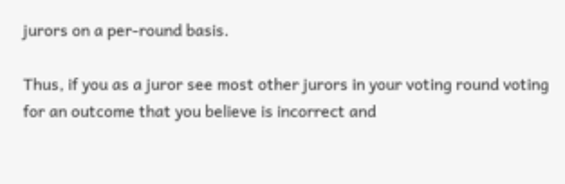jurors on a per-round basis.

Thus, if you as a juror see most other jurors in your voting round voting for an outcome that you believe is incorrect and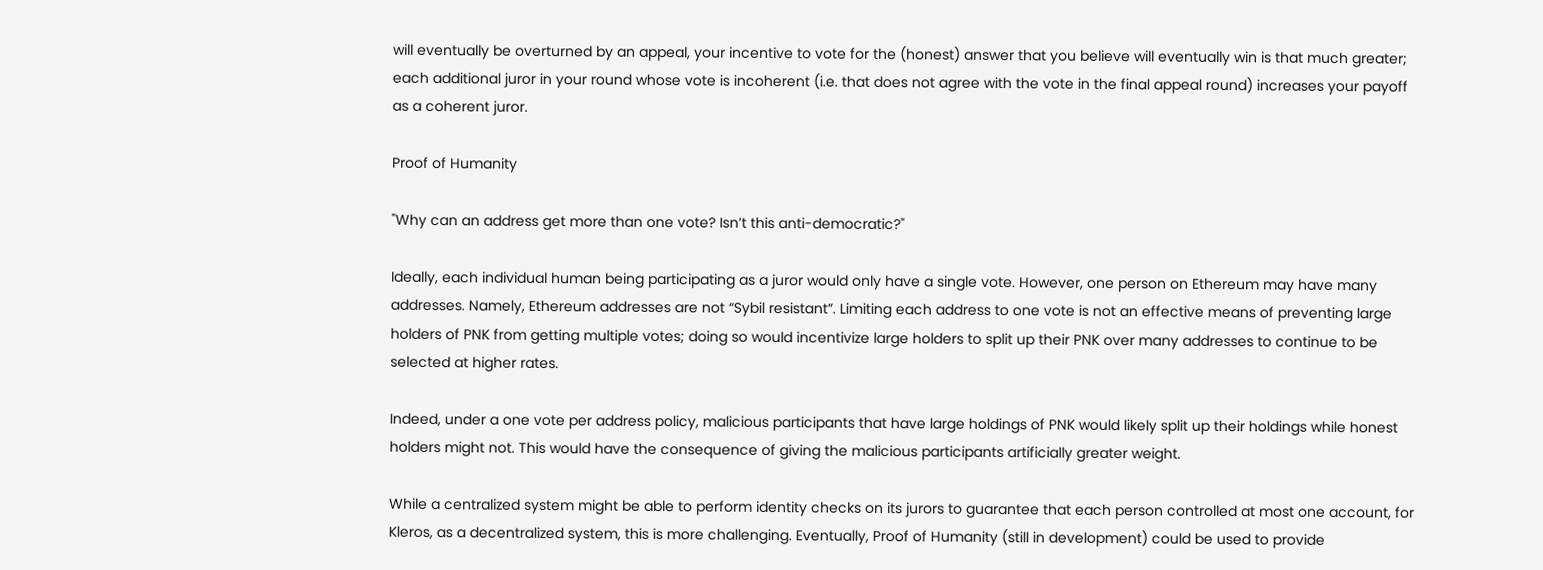will eventually be overturned by an appeal, your incentive to vote for the (honest) answer that you believe will eventually win is that much greater; each additional juror in your round whose vote is incoherent (i.e. that does not agree with the vote in the final appeal round) increases your payoff as a coherent juror.

Proof of Humanity

"Why can an address get more than one vote? Isn’t this anti-democratic?"

Ideally, each individual human being participating as a juror would only have a single vote. However, one person on Ethereum may have many addresses. Namely, Ethereum addresses are not “Sybil resistant”. Limiting each address to one vote is not an effective means of preventing large holders of PNK from getting multiple votes; doing so would incentivize large holders to split up their PNK over many addresses to continue to be selected at higher rates.

Indeed, under a one vote per address policy, malicious participants that have large holdings of PNK would likely split up their holdings while honest holders might not. This would have the consequence of giving the malicious participants artificially greater weight.

While a centralized system might be able to perform identity checks on its jurors to guarantee that each person controlled at most one account, for Kleros, as a decentralized system, this is more challenging. Eventually, Proof of Humanity (still in development) could be used to provide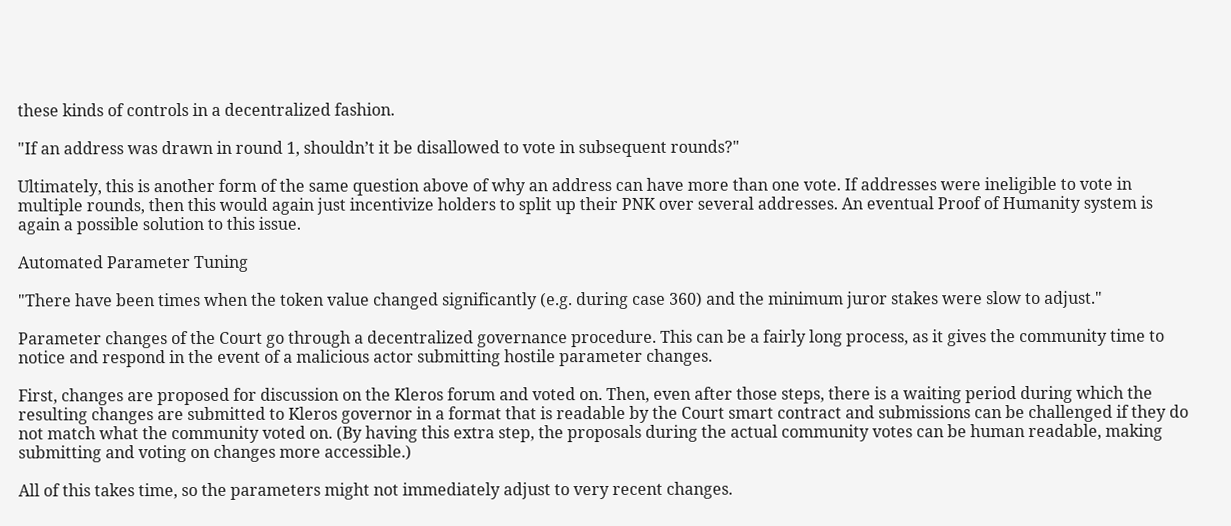these kinds of controls in a decentralized fashion.

"If an address was drawn in round 1, shouldn’t it be disallowed to vote in subsequent rounds?"

Ultimately, this is another form of the same question above of why an address can have more than one vote. If addresses were ineligible to vote in multiple rounds, then this would again just incentivize holders to split up their PNK over several addresses. An eventual Proof of Humanity system is again a possible solution to this issue.

Automated Parameter Tuning

"There have been times when the token value changed significantly (e.g. during case 360) and the minimum juror stakes were slow to adjust."

Parameter changes of the Court go through a decentralized governance procedure. This can be a fairly long process, as it gives the community time to notice and respond in the event of a malicious actor submitting hostile parameter changes.

First, changes are proposed for discussion on the Kleros forum and voted on. Then, even after those steps, there is a waiting period during which the resulting changes are submitted to Kleros governor in a format that is readable by the Court smart contract and submissions can be challenged if they do not match what the community voted on. (By having this extra step, the proposals during the actual community votes can be human readable, making submitting and voting on changes more accessible.)

All of this takes time, so the parameters might not immediately adjust to very recent changes.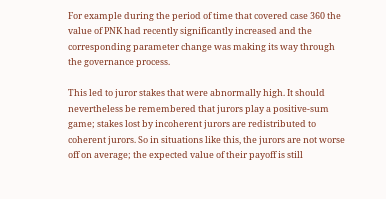For example during the period of time that covered case 360 the value of PNK had recently significantly increased and the corresponding parameter change was making its way through the governance process.

This led to juror stakes that were abnormally high. It should nevertheless be remembered that jurors play a positive-sum game; stakes lost by incoherent jurors are redistributed to coherent jurors. So in situations like this, the jurors are not worse off on average; the expected value of their payoff is still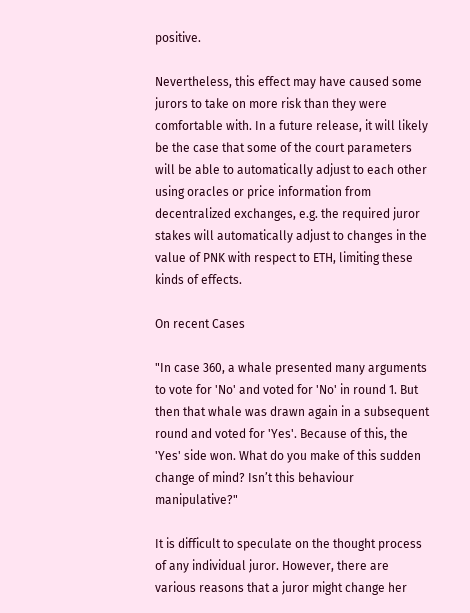positive.

Nevertheless, this effect may have caused some jurors to take on more risk than they were comfortable with. In a future release, it will likely be the case that some of the court parameters will be able to automatically adjust to each other using oracles or price information from decentralized exchanges, e.g. the required juror stakes will automatically adjust to changes in the value of PNK with respect to ETH, limiting these kinds of effects.

On recent Cases

"In case 360, a whale presented many arguments to vote for 'No' and voted for 'No' in round 1. But then that whale was drawn again in a subsequent round and voted for 'Yes'. Because of this, the 'Yes' side won. What do you make of this sudden change of mind? Isn’t this behaviour manipulative?"

It is difficult to speculate on the thought process of any individual juror. However, there are various reasons that a juror might change her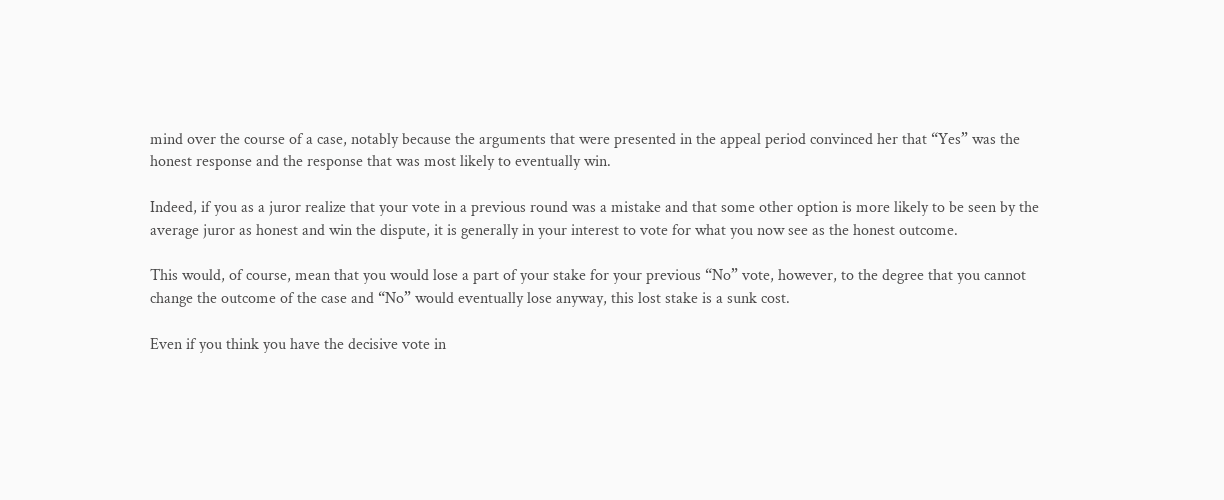mind over the course of a case, notably because the arguments that were presented in the appeal period convinced her that “Yes” was the honest response and the response that was most likely to eventually win.

Indeed, if you as a juror realize that your vote in a previous round was a mistake and that some other option is more likely to be seen by the average juror as honest and win the dispute, it is generally in your interest to vote for what you now see as the honest outcome.

This would, of course, mean that you would lose a part of your stake for your previous “No” vote, however, to the degree that you cannot change the outcome of the case and “No” would eventually lose anyway, this lost stake is a sunk cost.

Even if you think you have the decisive vote in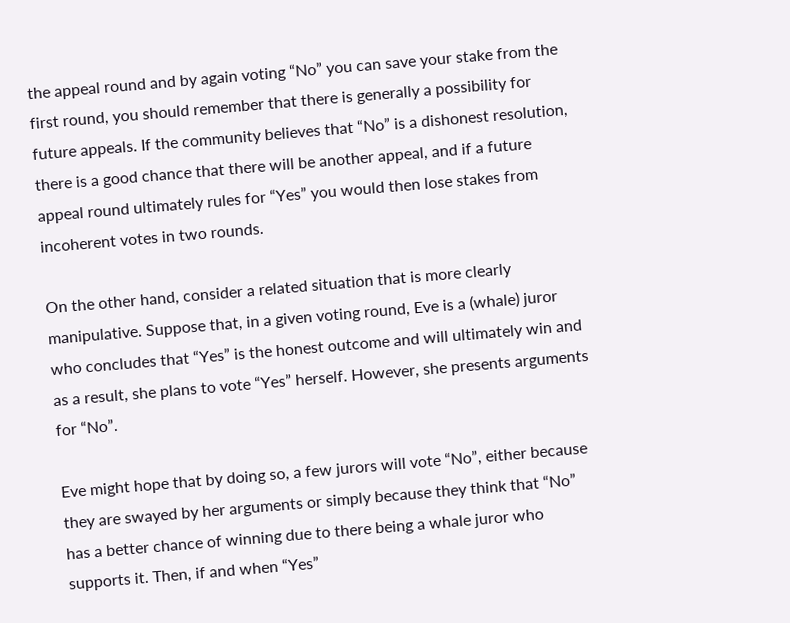the appeal round and by again voting “No” you can save your stake from the first round, you should remember that there is generally a possibility for future appeals. If the community believes that “No” is a dishonest resolution, there is a good chance that there will be another appeal, and if a future appeal round ultimately rules for “Yes” you would then lose stakes from incoherent votes in two rounds.

On the other hand, consider a related situation that is more clearly manipulative. Suppose that, in a given voting round, Eve is a (whale) juror who concludes that “Yes” is the honest outcome and will ultimately win and as a result, she plans to vote “Yes” herself. However, she presents arguments for “No”.

Eve might hope that by doing so, a few jurors will vote “No”, either because they are swayed by her arguments or simply because they think that “No” has a better chance of winning due to there being a whale juror who supports it. Then, if and when “Yes”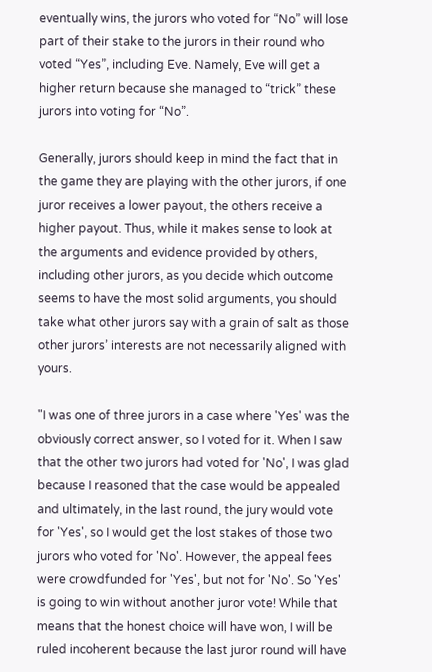eventually wins, the jurors who voted for “No” will lose part of their stake to the jurors in their round who voted “Yes”, including Eve. Namely, Eve will get a higher return because she managed to “trick” these jurors into voting for “No”.

Generally, jurors should keep in mind the fact that in the game they are playing with the other jurors, if one juror receives a lower payout, the others receive a higher payout. Thus, while it makes sense to look at the arguments and evidence provided by others, including other jurors, as you decide which outcome seems to have the most solid arguments, you should take what other jurors say with a grain of salt as those other jurors’ interests are not necessarily aligned with yours.

"I was one of three jurors in a case where 'Yes' was the obviously correct answer, so I voted for it. When I saw that the other two jurors had voted for 'No', I was glad because I reasoned that the case would be appealed and ultimately, in the last round, the jury would vote for 'Yes', so I would get the lost stakes of those two jurors who voted for 'No'. However, the appeal fees were crowdfunded for 'Yes', but not for 'No'. So 'Yes' is going to win without another juror vote! While that means that the honest choice will have won, I will be ruled incoherent because the last juror round will have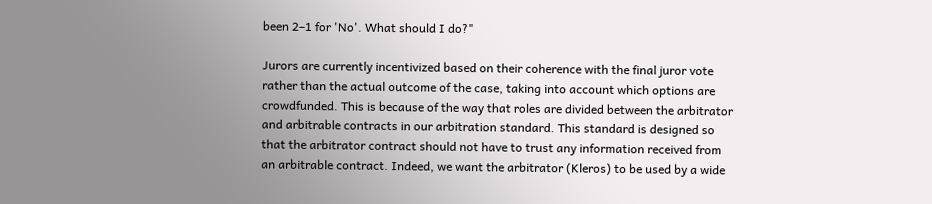been 2–1 for 'No'. What should I do?"

Jurors are currently incentivized based on their coherence with the final juror vote rather than the actual outcome of the case, taking into account which options are crowdfunded. This is because of the way that roles are divided between the arbitrator and arbitrable contracts in our arbitration standard. This standard is designed so that the arbitrator contract should not have to trust any information received from an arbitrable contract. Indeed, we want the arbitrator (Kleros) to be used by a wide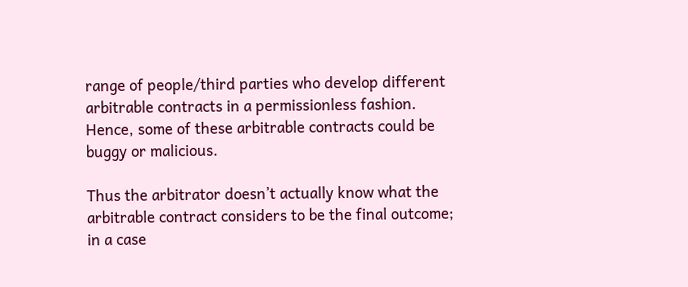range of people/third parties who develop different arbitrable contracts in a permissionless fashion. Hence, some of these arbitrable contracts could be buggy or malicious.

Thus the arbitrator doesn’t actually know what the arbitrable contract considers to be the final outcome; in a case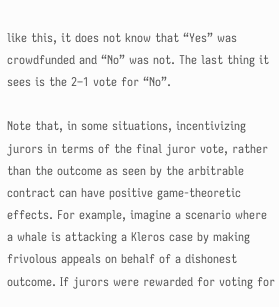like this, it does not know that “Yes” was crowdfunded and “No” was not. The last thing it sees is the 2–1 vote for “No”.

Note that, in some situations, incentivizing jurors in terms of the final juror vote, rather than the outcome as seen by the arbitrable contract can have positive game-theoretic effects. For example, imagine a scenario where a whale is attacking a Kleros case by making frivolous appeals on behalf of a dishonest outcome. If jurors were rewarded for voting for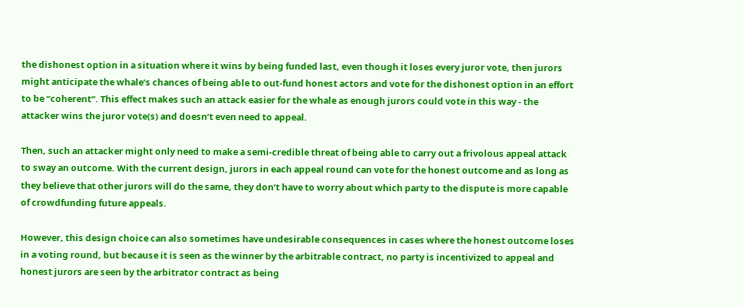the dishonest option in a situation where it wins by being funded last, even though it loses every juror vote, then jurors might anticipate the whale’s chances of being able to out-fund honest actors and vote for the dishonest option in an effort to be “coherent”. This effect makes such an attack easier for the whale as enough jurors could vote in this way - the attacker wins the juror vote(s) and doesn’t even need to appeal.

Then, such an attacker might only need to make a semi-credible threat of being able to carry out a frivolous appeal attack to sway an outcome. With the current design, jurors in each appeal round can vote for the honest outcome and as long as they believe that other jurors will do the same, they don’t have to worry about which party to the dispute is more capable of crowdfunding future appeals.

However, this design choice can also sometimes have undesirable consequences in cases where the honest outcome loses in a voting round, but because it is seen as the winner by the arbitrable contract, no party is incentivized to appeal and honest jurors are seen by the arbitrator contract as being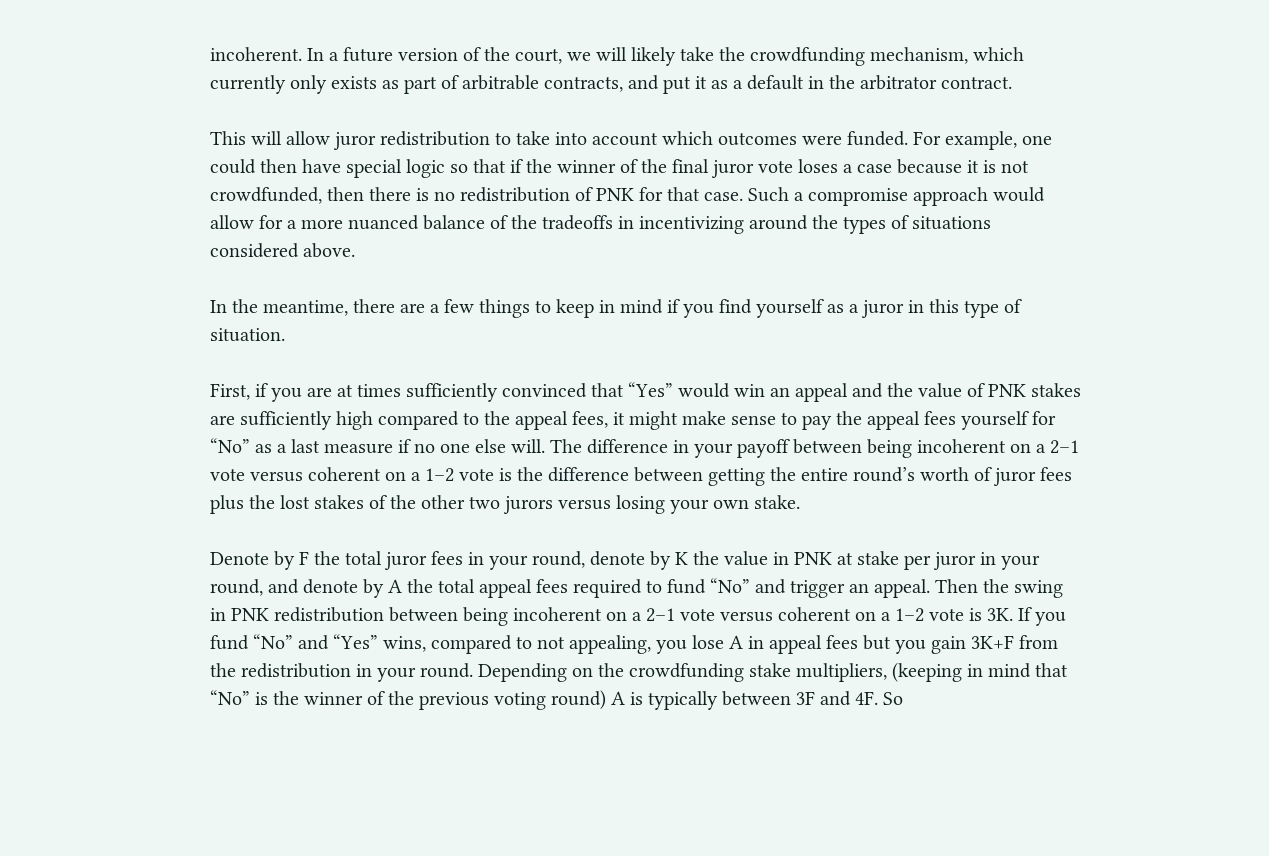incoherent. In a future version of the court, we will likely take the crowdfunding mechanism, which currently only exists as part of arbitrable contracts, and put it as a default in the arbitrator contract.

This will allow juror redistribution to take into account which outcomes were funded. For example, one could then have special logic so that if the winner of the final juror vote loses a case because it is not crowdfunded, then there is no redistribution of PNK for that case. Such a compromise approach would allow for a more nuanced balance of the tradeoffs in incentivizing around the types of situations considered above.

In the meantime, there are a few things to keep in mind if you find yourself as a juror in this type of situation.

First, if you are at times sufficiently convinced that “Yes” would win an appeal and the value of PNK stakes are sufficiently high compared to the appeal fees, it might make sense to pay the appeal fees yourself for “No” as a last measure if no one else will. The difference in your payoff between being incoherent on a 2–1 vote versus coherent on a 1–2 vote is the difference between getting the entire round’s worth of juror fees plus the lost stakes of the other two jurors versus losing your own stake.

Denote by F the total juror fees in your round, denote by K the value in PNK at stake per juror in your round, and denote by A the total appeal fees required to fund “No” and trigger an appeal. Then the swing in PNK redistribution between being incoherent on a 2–1 vote versus coherent on a 1–2 vote is 3K. If you fund “No” and “Yes” wins, compared to not appealing, you lose A in appeal fees but you gain 3K+F from the redistribution in your round. Depending on the crowdfunding stake multipliers, (keeping in mind that “No” is the winner of the previous voting round) A is typically between 3F and 4F. So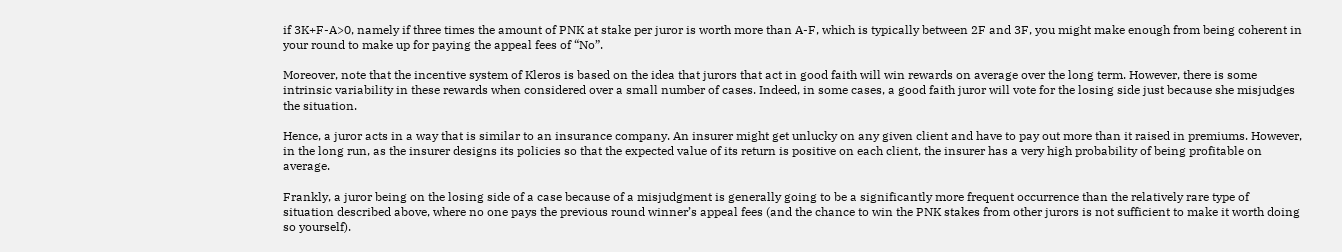if 3K+F-A>0, namely if three times the amount of PNK at stake per juror is worth more than A-F, which is typically between 2F and 3F, you might make enough from being coherent in your round to make up for paying the appeal fees of “No”.

Moreover, note that the incentive system of Kleros is based on the idea that jurors that act in good faith will win rewards on average over the long term. However, there is some intrinsic variability in these rewards when considered over a small number of cases. Indeed, in some cases, a good faith juror will vote for the losing side just because she misjudges the situation.

Hence, a juror acts in a way that is similar to an insurance company. An insurer might get unlucky on any given client and have to pay out more than it raised in premiums. However, in the long run, as the insurer designs its policies so that the expected value of its return is positive on each client, the insurer has a very high probability of being profitable on average.

Frankly, a juror being on the losing side of a case because of a misjudgment is generally going to be a significantly more frequent occurrence than the relatively rare type of situation described above, where no one pays the previous round winner’s appeal fees (and the chance to win the PNK stakes from other jurors is not sufficient to make it worth doing so yourself).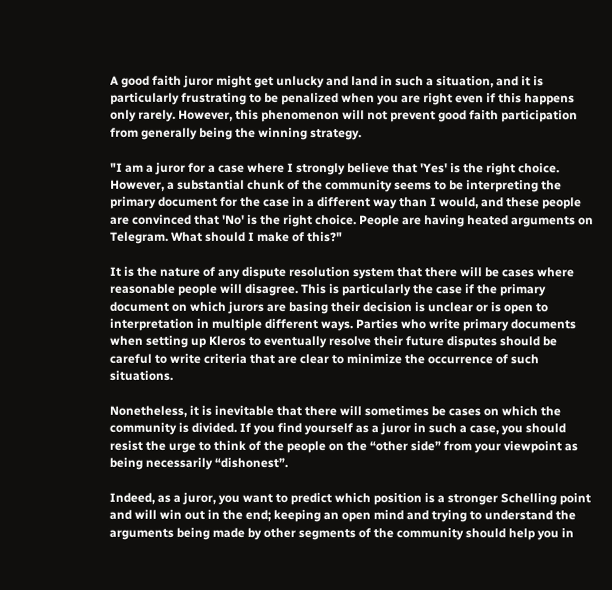A good faith juror might get unlucky and land in such a situation, and it is particularly frustrating to be penalized when you are right even if this happens only rarely. However, this phenomenon will not prevent good faith participation from generally being the winning strategy.

"I am a juror for a case where I strongly believe that 'Yes' is the right choice. However, a substantial chunk of the community seems to be interpreting the primary document for the case in a different way than I would, and these people are convinced that 'No' is the right choice. People are having heated arguments on Telegram. What should I make of this?"

It is the nature of any dispute resolution system that there will be cases where reasonable people will disagree. This is particularly the case if the primary document on which jurors are basing their decision is unclear or is open to interpretation in multiple different ways. Parties who write primary documents when setting up Kleros to eventually resolve their future disputes should be careful to write criteria that are clear to minimize the occurrence of such situations.

Nonetheless, it is inevitable that there will sometimes be cases on which the community is divided. If you find yourself as a juror in such a case, you should resist the urge to think of the people on the “other side” from your viewpoint as being necessarily “dishonest”.

Indeed, as a juror, you want to predict which position is a stronger Schelling point and will win out in the end; keeping an open mind and trying to understand the arguments being made by other segments of the community should help you in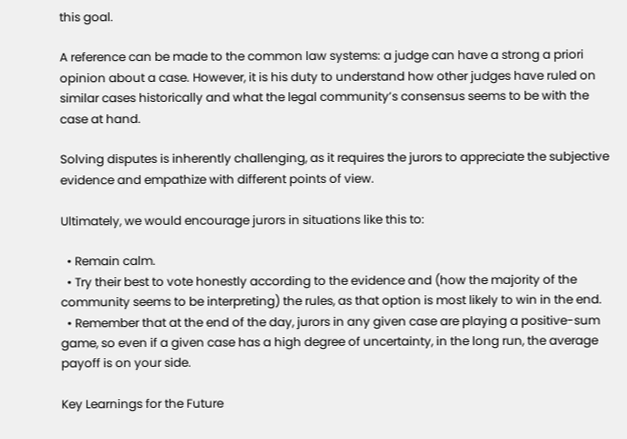this goal.

A reference can be made to the common law systems: a judge can have a strong a priori opinion about a case. However, it is his duty to understand how other judges have ruled on similar cases historically and what the legal community’s consensus seems to be with the case at hand.

Solving disputes is inherently challenging, as it requires the jurors to appreciate the subjective evidence and empathize with different points of view.

Ultimately, we would encourage jurors in situations like this to:

  • Remain calm.
  • Try their best to vote honestly according to the evidence and (how the majority of the community seems to be interpreting) the rules, as that option is most likely to win in the end.
  • Remember that at the end of the day, jurors in any given case are playing a positive-sum game, so even if a given case has a high degree of uncertainty, in the long run, the average payoff is on your side.

Key Learnings for the Future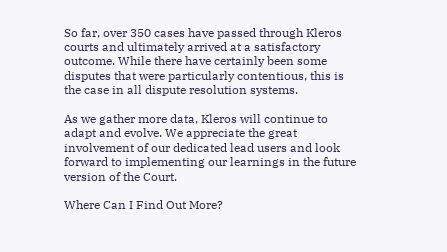So far, over 350 cases have passed through Kleros courts and ultimately arrived at a satisfactory outcome. While there have certainly been some disputes that were particularly contentious, this is the case in all dispute resolution systems.

As we gather more data, Kleros will continue to adapt and evolve. We appreciate the great involvement of our dedicated lead users and look forward to implementing our learnings in the future version of the Court.

Where Can I Find Out More?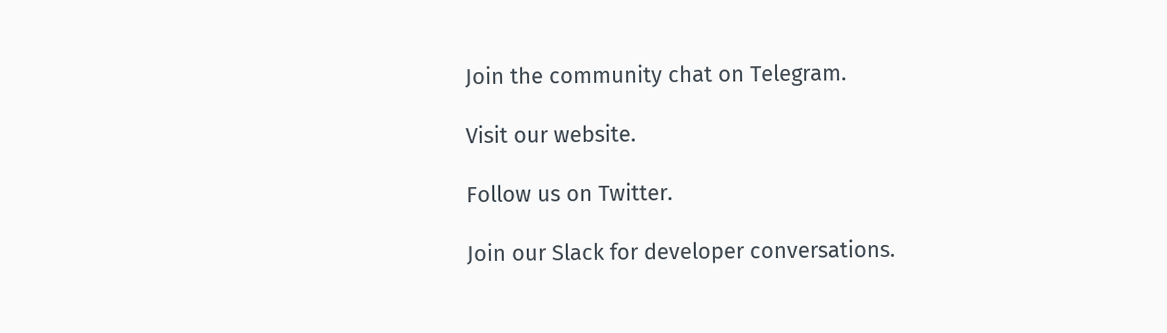Join the community chat on Telegram.

Visit our website.

Follow us on Twitter.

Join our Slack for developer conversations.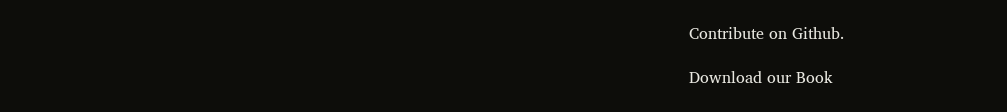Contribute on Github.

Download our Book